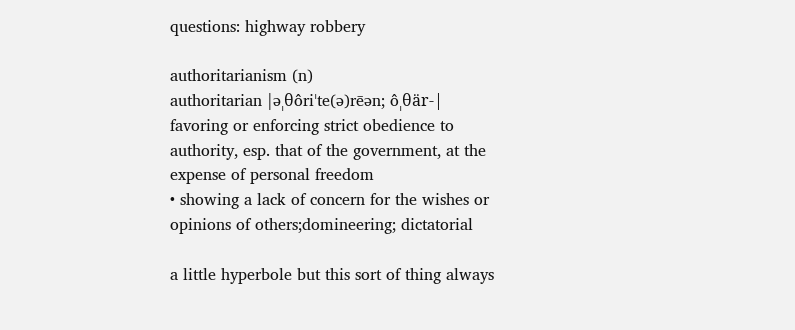questions: highway robbery

authoritarianism (n)
authoritarian |əˌθôriˈte(ə)rēən; ôˌθär-|
favoring or enforcing strict obedience to authority, esp. that of the government, at the expense of personal freedom
• showing a lack of concern for the wishes or opinions of others;domineering; dictatorial

a little hyperbole but this sort of thing always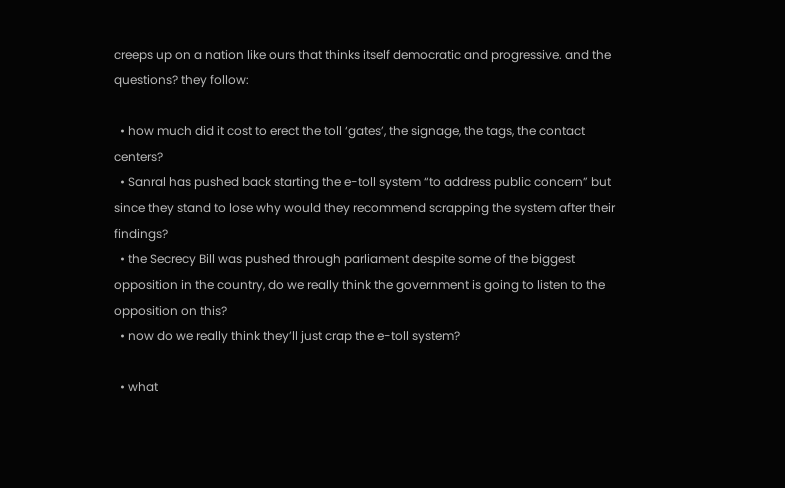creeps up on a nation like ours that thinks itself democratic and progressive. and the questions? they follow:

  • how much did it cost to erect the toll ‘gates’, the signage, the tags, the contact centers?
  • Sanral has pushed back starting the e-toll system “to address public concern” but since they stand to lose why would they recommend scrapping the system after their findings?
  • the Secrecy Bill was pushed through parliament despite some of the biggest opposition in the country, do we really think the government is going to listen to the opposition on this?
  • now do we really think they’ll just crap the e-toll system?

  • what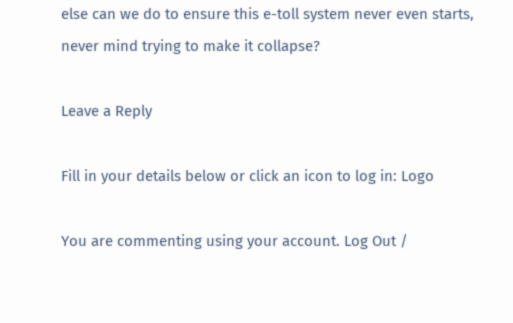else can we do to ensure this e-toll system never even starts, never mind trying to make it collapse?

Leave a Reply

Fill in your details below or click an icon to log in: Logo

You are commenting using your account. Log Out /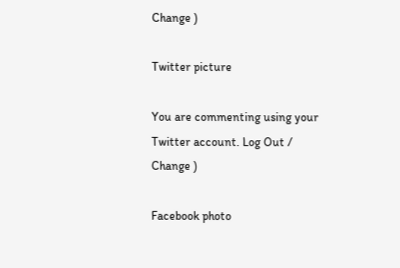Change )

Twitter picture

You are commenting using your Twitter account. Log Out /  Change )

Facebook photo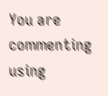You are commenting using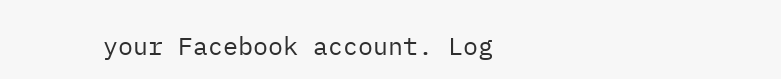your Facebook account. Log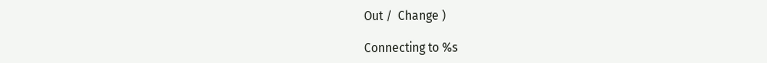Out /  Change )

Connecting to %s